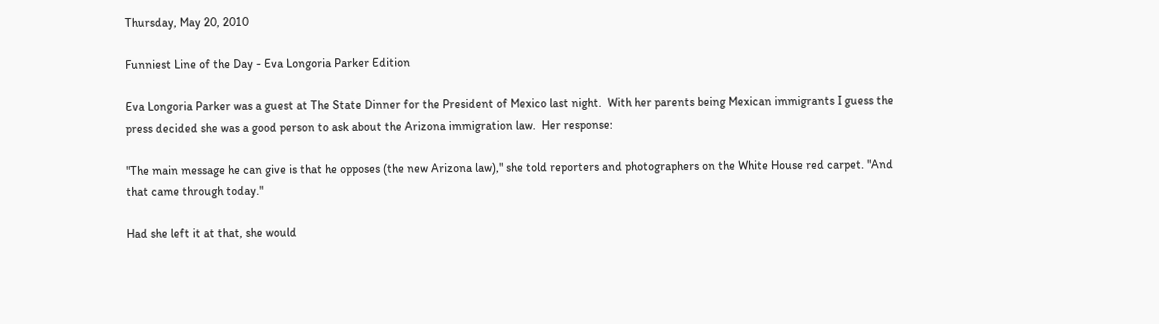Thursday, May 20, 2010

Funniest Line of the Day - Eva Longoria Parker Edition

Eva Longoria Parker was a guest at The State Dinner for the President of Mexico last night.  With her parents being Mexican immigrants I guess the press decided she was a good person to ask about the Arizona immigration law.  Her response:

"The main message he can give is that he opposes (the new Arizona law)," she told reporters and photographers on the White House red carpet. "And that came through today."

Had she left it at that, she would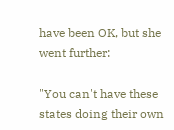have been OK, but she went further:

"You can't have these states doing their own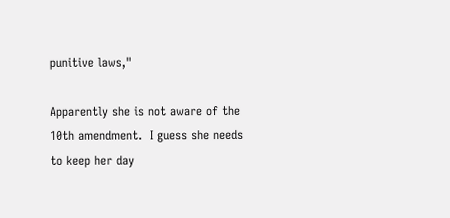punitive laws,"

Apparently she is not aware of the 10th amendment.  I guess she needs to keep her day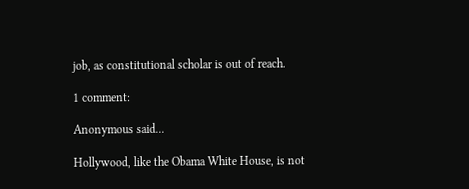job, as constitutional scholar is out of reach.

1 comment:

Anonymous said...

Hollywood, like the Obama White House, is not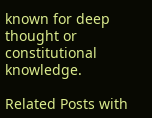known for deep thought or constitutional knowledge.

Related Posts with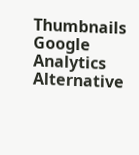Thumbnails
Google Analytics Alternative